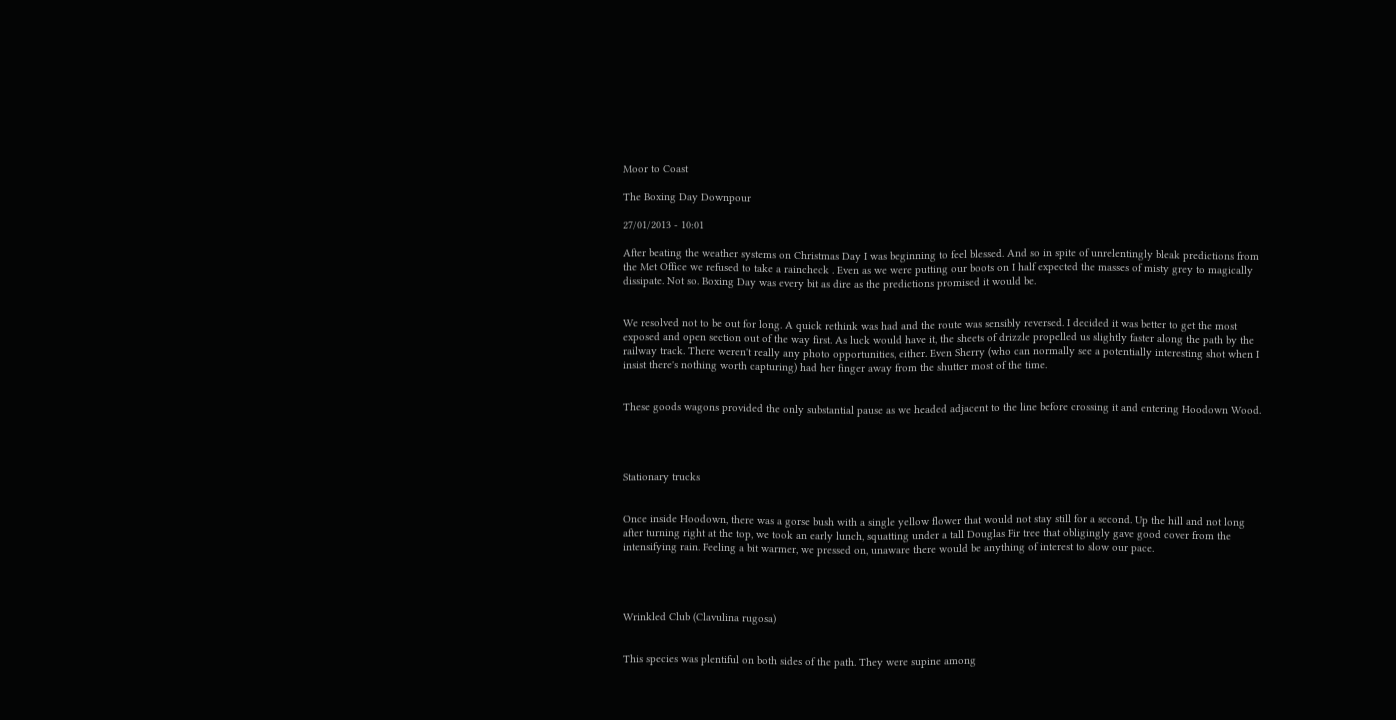Moor to Coast

The Boxing Day Downpour

27/01/2013 - 10:01

After beating the weather systems on Christmas Day I was beginning to feel blessed. And so in spite of unrelentingly bleak predictions from the Met Office we refused to take a raincheck . Even as we were putting our boots on I half expected the masses of misty grey to magically dissipate. Not so. Boxing Day was every bit as dire as the predictions promised it would be.


We resolved not to be out for long. A quick rethink was had and the route was sensibly reversed. I decided it was better to get the most exposed and open section out of the way first. As luck would have it, the sheets of drizzle propelled us slightly faster along the path by the railway track. There weren't really any photo opportunities, either. Even Sherry (who can normally see a potentially interesting shot when I insist there's nothing worth capturing) had her finger away from the shutter most of the time.


These goods wagons provided the only substantial pause as we headed adjacent to the line before crossing it and entering Hoodown Wood.




Stationary trucks


Once inside Hoodown, there was a gorse bush with a single yellow flower that would not stay still for a second. Up the hill and not long after turning right at the top, we took an early lunch, squatting under a tall Douglas Fir tree that obligingly gave good cover from the intensifying rain. Feeling a bit warmer, we pressed on, unaware there would be anything of interest to slow our pace.




Wrinkled Club (Clavulina rugosa)


This species was plentiful on both sides of the path. They were supine among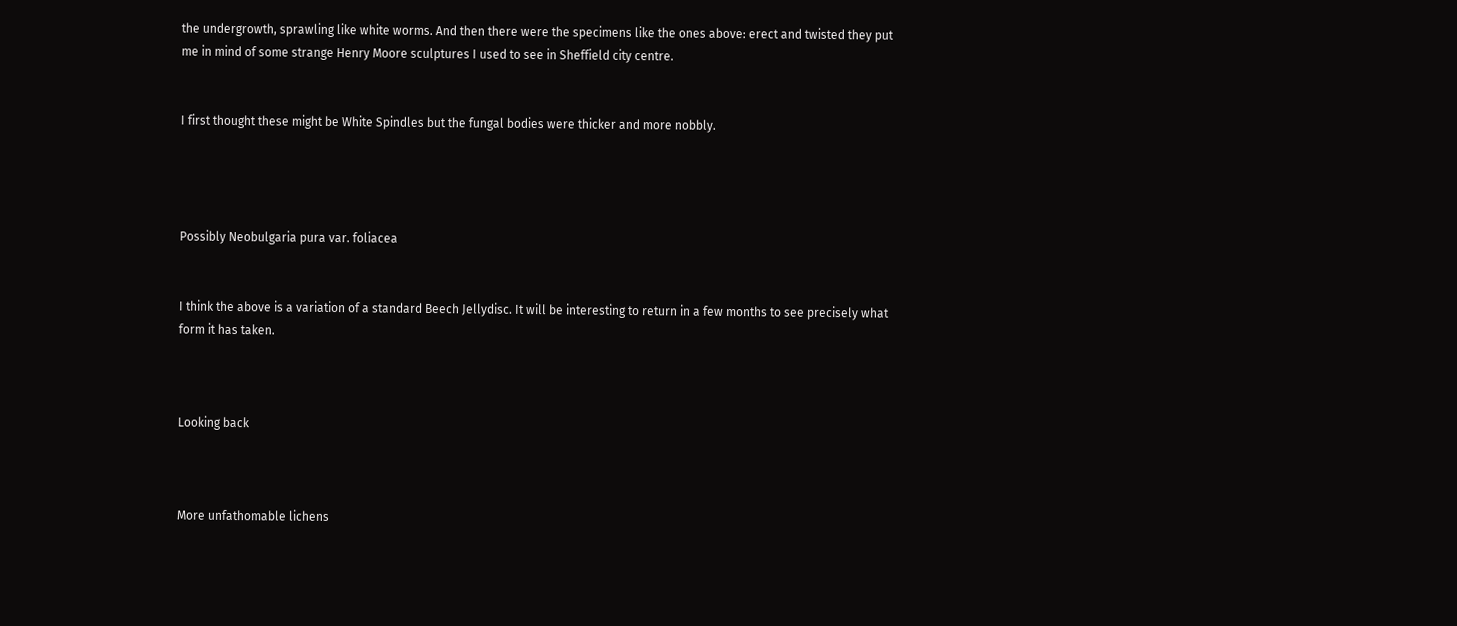the undergrowth, sprawling like white worms. And then there were the specimens like the ones above: erect and twisted they put me in mind of some strange Henry Moore sculptures I used to see in Sheffield city centre.


I first thought these might be White Spindles but the fungal bodies were thicker and more nobbly.




Possibly Neobulgaria pura var. foliacea


I think the above is a variation of a standard Beech Jellydisc. It will be interesting to return in a few months to see precisely what form it has taken.



Looking back



More unfathomable lichens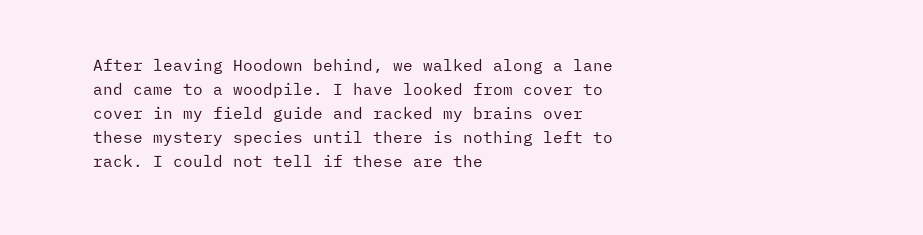After leaving Hoodown behind, we walked along a lane and came to a woodpile. I have looked from cover to cover in my field guide and racked my brains over these mystery species until there is nothing left to rack. I could not tell if these are the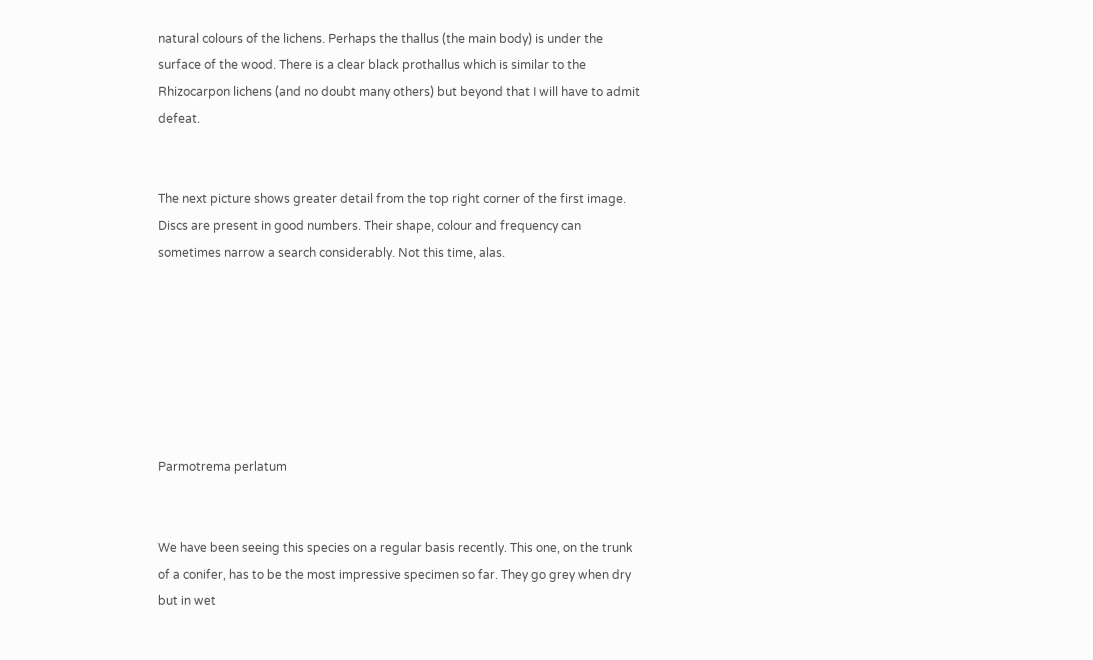natural colours of the lichens. Perhaps the thallus (the main body) is under the surface of the wood. There is a clear black prothallus which is similar to the Rhizocarpon lichens (and no doubt many others) but beyond that I will have to admit defeat.


The next picture shows greater detail from the top right corner of the first image. Discs are present in good numbers. Their shape, colour and frequency can sometimes narrow a search considerably. Not this time, alas.







Parmotrema perlatum


We have been seeing this species on a regular basis recently. This one, on the trunk of a conifer, has to be the most impressive specimen so far. They go grey when dry but in wet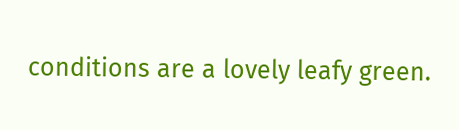conditions are a lovely leafy green.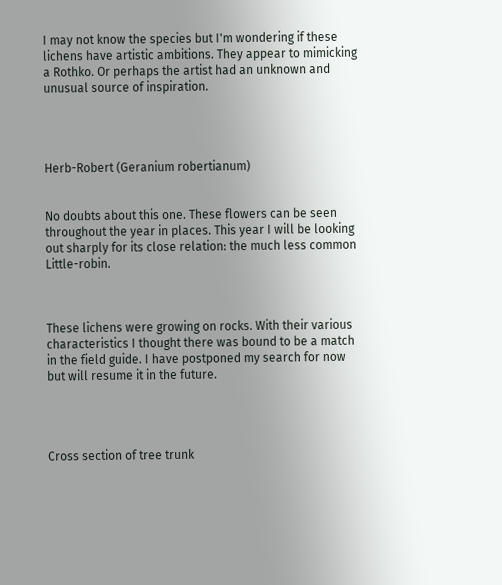I may not know the species but I'm wondering if these lichens have artistic ambitions. They appear to mimicking a Rothko. Or perhaps the artist had an unknown and unusual source of inspiration.




Herb-Robert (Geranium robertianum)


No doubts about this one. These flowers can be seen throughout the year in places. This year I will be looking out sharply for its close relation: the much less common Little-robin.



These lichens were growing on rocks. With their various characteristics I thought there was bound to be a match in the field guide. I have postponed my search for now but will resume it in the future.




Cross section of tree trunk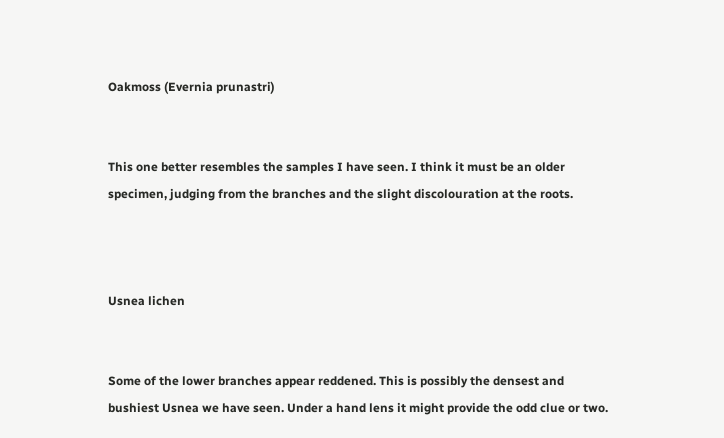Oakmoss (Evernia prunastri)


This one better resembles the samples I have seen. I think it must be an older specimen, judging from the branches and the slight discolouration at the roots.



Usnea lichen


Some of the lower branches appear reddened. This is possibly the densest and bushiest Usnea we have seen. Under a hand lens it might provide the odd clue or two.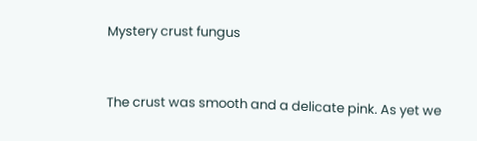Mystery crust fungus


The crust was smooth and a delicate pink. As yet we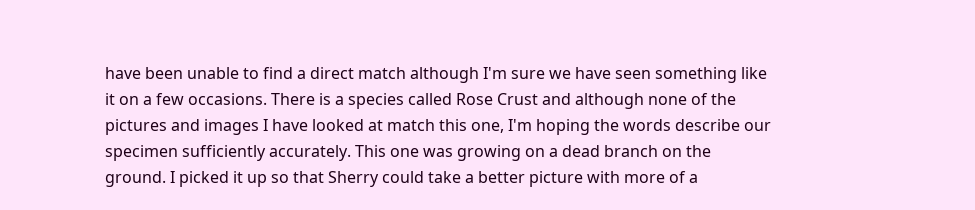have been unable to find a direct match although I'm sure we have seen something like it on a few occasions. There is a species called Rose Crust and although none of the pictures and images I have looked at match this one, I'm hoping the words describe our specimen sufficiently accurately. This one was growing on a dead branch on the ground. I picked it up so that Sherry could take a better picture with more of a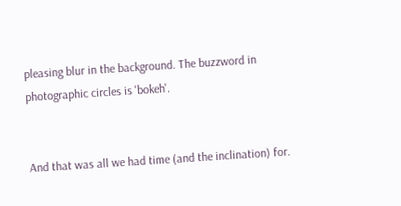pleasing blur in the background. The buzzword in photographic circles is 'bokeh'.


And that was all we had time (and the inclination) for.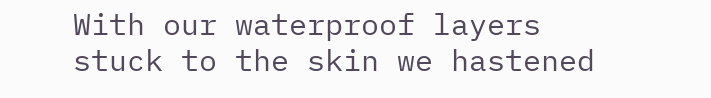With our waterproof layers stuck to the skin we hastened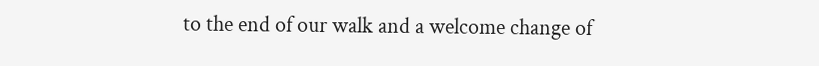to the end of our walk and a welcome change of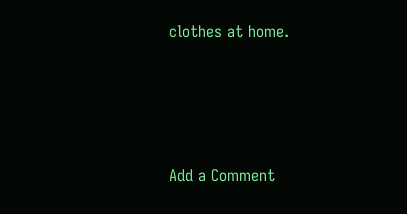clothes at home.





Add a Comment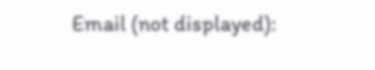Email (not displayed):